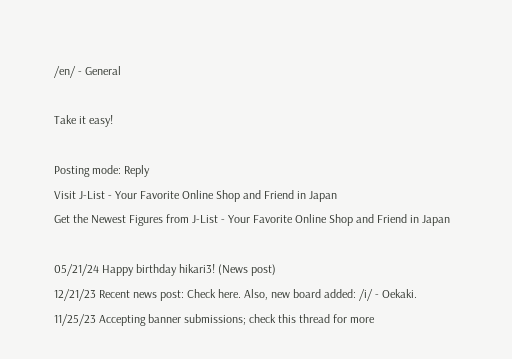/en/ - General

Take it easy!

Posting mode: Reply
Visit J-List - Your Favorite Online Shop and Friend in Japan
Get the Newest Figures from J-List - Your Favorite Online Shop and Friend in Japan

05/21/24 Happy birthday hikari3! (News post)
12/21/23 Recent news post: Check here. Also, new board added: /i/ - Oekaki.
11/25/23 Accepting banner submissions; check this thread for more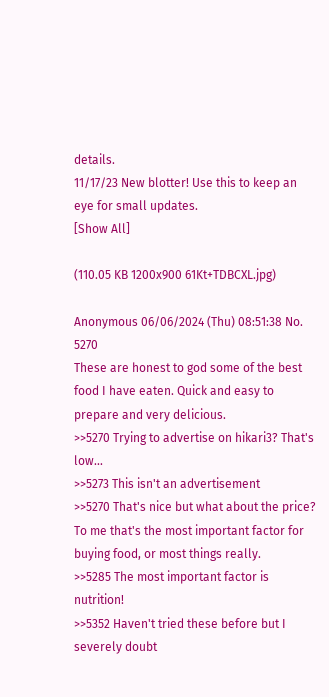details.
11/17/23 New blotter! Use this to keep an eye for small updates.
[Show All]

(110.05 KB 1200x900 61Kt+TDBCXL.jpg)

Anonymous 06/06/2024 (Thu) 08:51:38 No. 5270
These are honest to god some of the best food I have eaten. Quick and easy to prepare and very delicious.
>>5270 Trying to advertise on hikari3? That's low...
>>5273 This isn't an advertisement
>>5270 That's nice but what about the price? To me that's the most important factor for buying food, or most things really.
>>5285 The most important factor is nutrition!
>>5352 Haven't tried these before but I severely doubt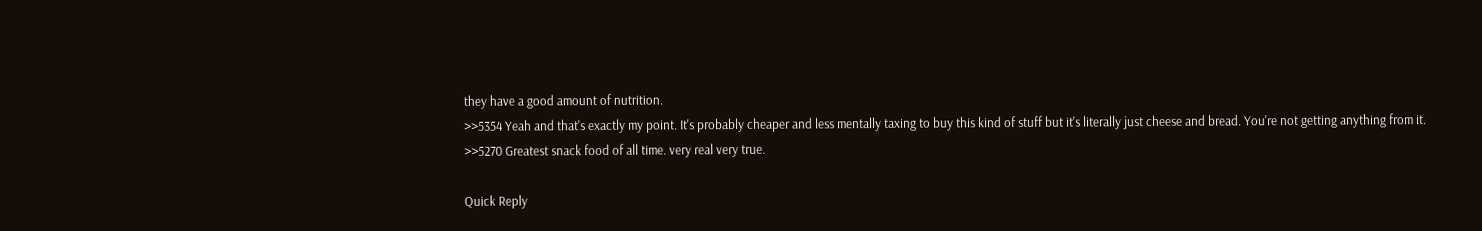they have a good amount of nutrition.
>>5354 Yeah and that's exactly my point. It's probably cheaper and less mentally taxing to buy this kind of stuff but it's literally just cheese and bread. You're not getting anything from it.
>>5270 Greatest snack food of all time. very real very true.

Quick Reply